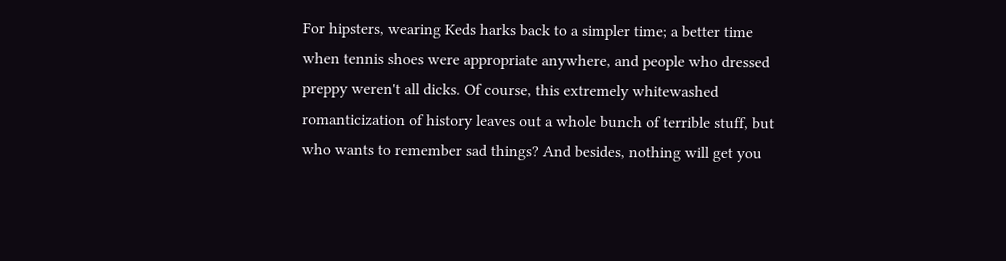For hipsters, wearing Keds harks back to a simpler time; a better time when tennis shoes were appropriate anywhere, and people who dressed preppy weren't all dicks. Of course, this extremely whitewashed romanticization of history leaves out a whole bunch of terrible stuff, but who wants to remember sad things? And besides, nothing will get you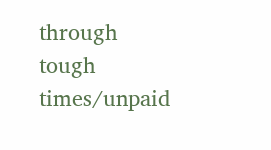through tough times/unpaid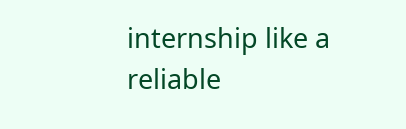internship like a reliable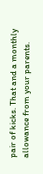pair of kicks. That and a monthly allowance from your parents.